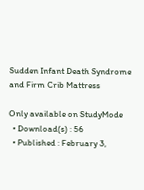Sudden Infant Death Syndrome and Firm Crib Mattress

Only available on StudyMode
  • Download(s) : 56
  • Published : February 3,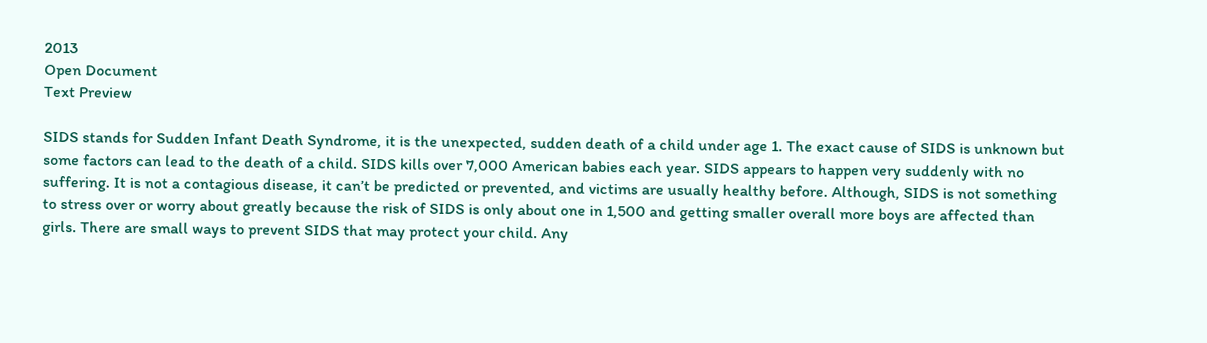2013
Open Document
Text Preview

SIDS stands for Sudden Infant Death Syndrome, it is the unexpected, sudden death of a child under age 1. The exact cause of SIDS is unknown but some factors can lead to the death of a child. SIDS kills over 7,000 American babies each year. SIDS appears to happen very suddenly with no suffering. It is not a contagious disease, it can’t be predicted or prevented, and victims are usually healthy before. Although, SIDS is not something to stress over or worry about greatly because the risk of SIDS is only about one in 1,500 and getting smaller overall more boys are affected than girls. There are small ways to prevent SIDS that may protect your child. Any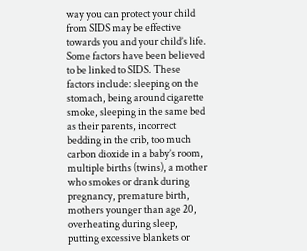way you can protect your child from SIDS may be effective towards you and your child’s life. Some factors have been believed to be linked to SIDS. These factors include: sleeping on the stomach, being around cigarette smoke, sleeping in the same bed as their parents, incorrect bedding in the crib, too much carbon dioxide in a baby’s room, multiple births (twins), a mother who smokes or drank during pregnancy, premature birth, mothers younger than age 20, overheating during sleep, putting excessive blankets or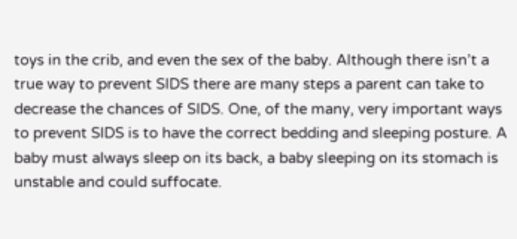toys in the crib, and even the sex of the baby. Although there isn’t a true way to prevent SIDS there are many steps a parent can take to decrease the chances of SIDS. One, of the many, very important ways to prevent SIDS is to have the correct bedding and sleeping posture. A baby must always sleep on its back, a baby sleeping on its stomach is unstable and could suffocate.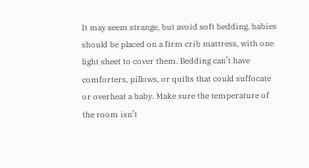It may seem strange, but avoid soft bedding, babies should be placed on a firm crib mattress, with one light sheet to cover them. Bedding can’t have comforters, pillows, or quilts that could suffocate or overheat a baby. Make sure the temperature of the room isn’t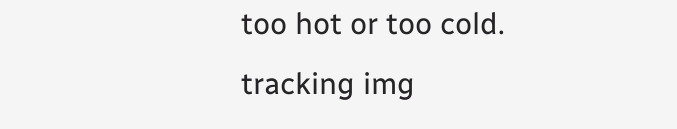too hot or too cold.
tracking img